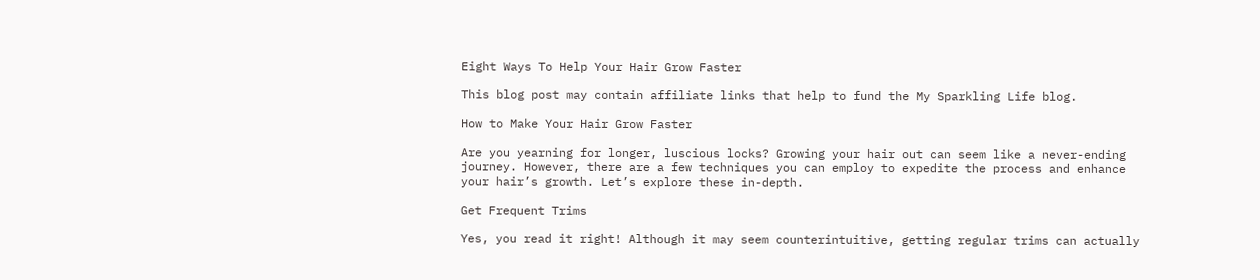Eight Ways To Help Your Hair Grow Faster

This blog post may contain affiliate links that help to fund the My Sparkling Life blog.

How to Make Your Hair Grow Faster

Are you yearning for longer, luscious locks? Growing your hair out can seem like a never-ending journey. However, there are a few techniques you can employ to expedite the process and enhance your hair’s growth. Let’s explore these in-depth.

Get Frequent Trims

Yes, you read it right! Although it may seem counterintuitive, getting regular trims can actually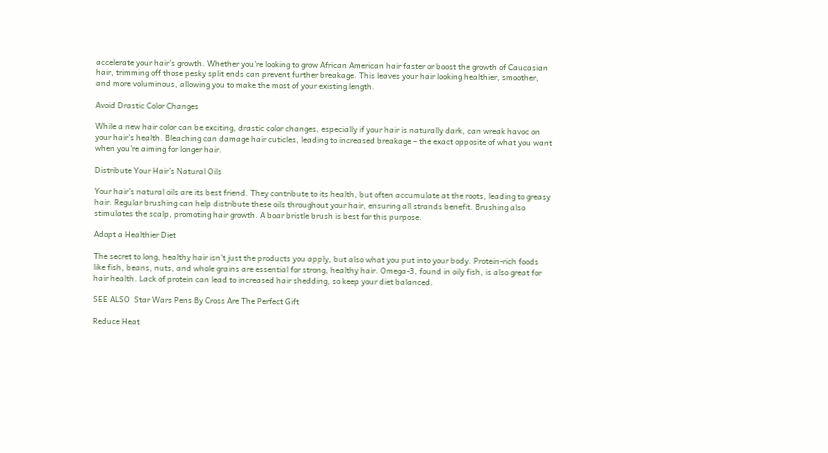accelerate your hair’s growth. Whether you’re looking to grow African American hair faster or boost the growth of Caucasian hair, trimming off those pesky split ends can prevent further breakage. This leaves your hair looking healthier, smoother, and more voluminous, allowing you to make the most of your existing length.

Avoid Drastic Color Changes

While a new hair color can be exciting, drastic color changes, especially if your hair is naturally dark, can wreak havoc on your hair’s health. Bleaching can damage hair cuticles, leading to increased breakage – the exact opposite of what you want when you’re aiming for longer hair.

Distribute Your Hair’s Natural Oils

Your hair’s natural oils are its best friend. They contribute to its health, but often accumulate at the roots, leading to greasy hair. Regular brushing can help distribute these oils throughout your hair, ensuring all strands benefit. Brushing also stimulates the scalp, promoting hair growth. A boar bristle brush is best for this purpose.

Adopt a Healthier Diet

The secret to long, healthy hair isn’t just the products you apply, but also what you put into your body. Protein-rich foods like fish, beans, nuts, and whole grains are essential for strong, healthy hair. Omega-3, found in oily fish, is also great for hair health. Lack of protein can lead to increased hair shedding, so keep your diet balanced.

SEE ALSO  Star Wars Pens By Cross Are The Perfect Gift

Reduce Heat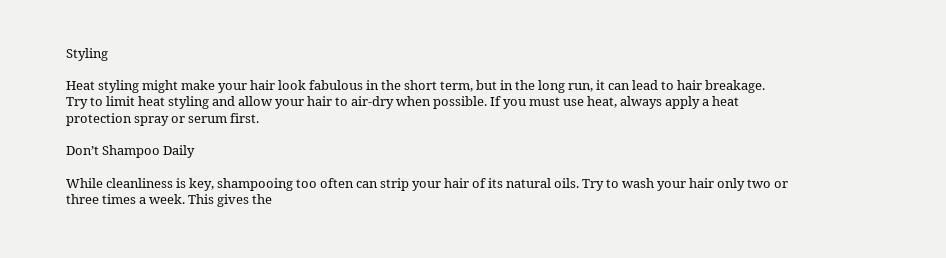Styling

Heat styling might make your hair look fabulous in the short term, but in the long run, it can lead to hair breakage. Try to limit heat styling and allow your hair to air-dry when possible. If you must use heat, always apply a heat protection spray or serum first.

Don’t Shampoo Daily

While cleanliness is key, shampooing too often can strip your hair of its natural oils. Try to wash your hair only two or three times a week. This gives the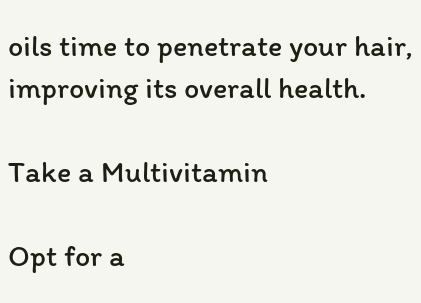oils time to penetrate your hair, improving its overall health.

Take a Multivitamin

Opt for a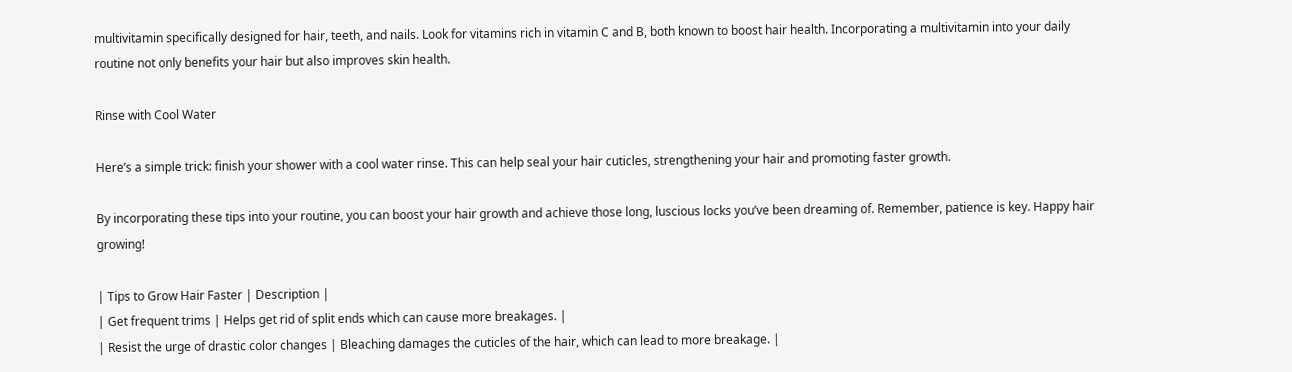multivitamin specifically designed for hair, teeth, and nails. Look for vitamins rich in vitamin C and B, both known to boost hair health. Incorporating a multivitamin into your daily routine not only benefits your hair but also improves skin health.

Rinse with Cool Water

Here’s a simple trick: finish your shower with a cool water rinse. This can help seal your hair cuticles, strengthening your hair and promoting faster growth.

By incorporating these tips into your routine, you can boost your hair growth and achieve those long, luscious locks you’ve been dreaming of. Remember, patience is key. Happy hair growing!

| Tips to Grow Hair Faster | Description |
| Get frequent trims | Helps get rid of split ends which can cause more breakages. |
| Resist the urge of drastic color changes | Bleaching damages the cuticles of the hair, which can lead to more breakage. |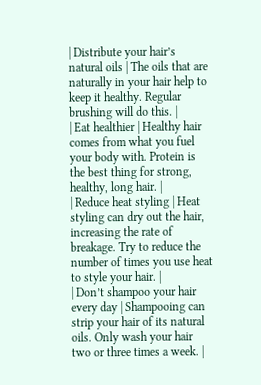| Distribute your hair’s natural oils | The oils that are naturally in your hair help to keep it healthy. Regular brushing will do this. |
| Eat healthier | Healthy hair comes from what you fuel your body with. Protein is the best thing for strong, healthy, long hair. |
| Reduce heat styling | Heat styling can dry out the hair, increasing the rate of breakage. Try to reduce the number of times you use heat to style your hair. |
| Don’t shampoo your hair every day | Shampooing can strip your hair of its natural oils. Only wash your hair two or three times a week. |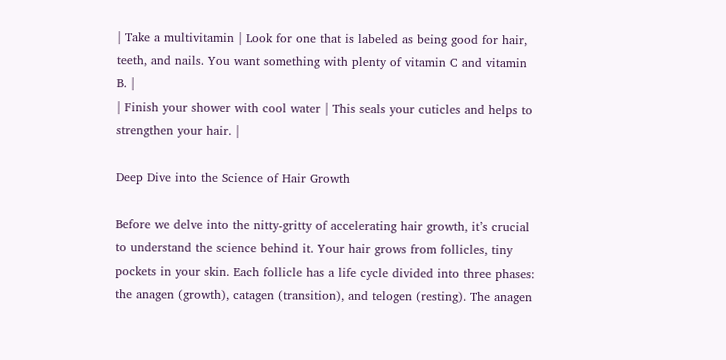| Take a multivitamin | Look for one that is labeled as being good for hair, teeth, and nails. You want something with plenty of vitamin C and vitamin B. |
| Finish your shower with cool water | This seals your cuticles and helps to strengthen your hair. |

Deep Dive into the Science of Hair Growth

Before we delve into the nitty-gritty of accelerating hair growth, it’s crucial to understand the science behind it. Your hair grows from follicles, tiny pockets in your skin. Each follicle has a life cycle divided into three phases: the anagen (growth), catagen (transition), and telogen (resting). The anagen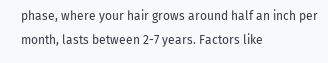phase, where your hair grows around half an inch per month, lasts between 2-7 years. Factors like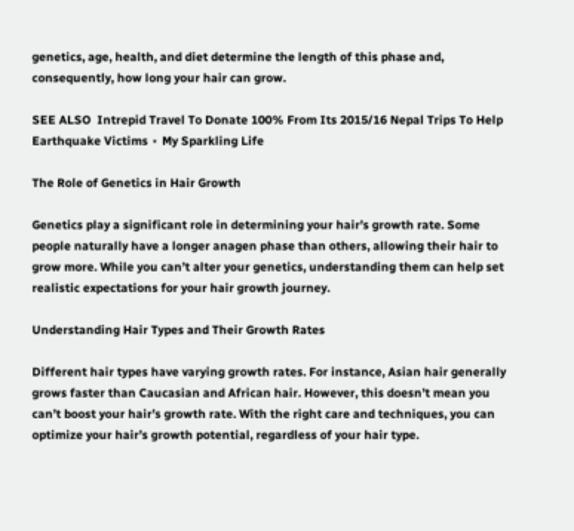genetics, age, health, and diet determine the length of this phase and, consequently, how long your hair can grow.

SEE ALSO  Intrepid Travel To Donate 100% From Its 2015/16 Nepal Trips To Help Earthquake Victims ⋆ My Sparkling Life

The Role of Genetics in Hair Growth

Genetics play a significant role in determining your hair’s growth rate. Some people naturally have a longer anagen phase than others, allowing their hair to grow more. While you can’t alter your genetics, understanding them can help set realistic expectations for your hair growth journey.

Understanding Hair Types and Their Growth Rates

Different hair types have varying growth rates. For instance, Asian hair generally grows faster than Caucasian and African hair. However, this doesn’t mean you can’t boost your hair’s growth rate. With the right care and techniques, you can optimize your hair’s growth potential, regardless of your hair type.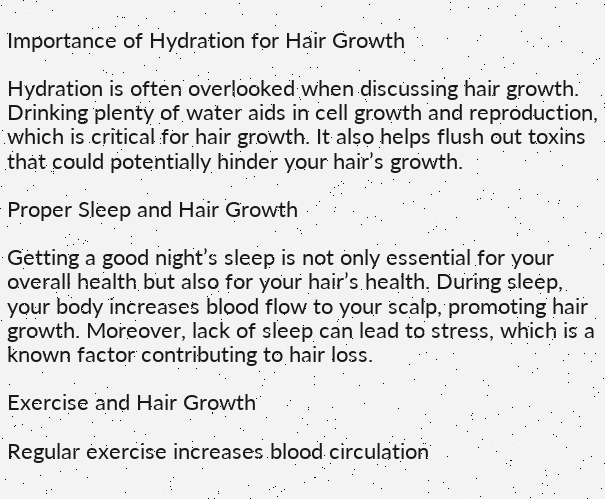Importance of Hydration for Hair Growth

Hydration is often overlooked when discussing hair growth. Drinking plenty of water aids in cell growth and reproduction, which is critical for hair growth. It also helps flush out toxins that could potentially hinder your hair’s growth.

Proper Sleep and Hair Growth

Getting a good night’s sleep is not only essential for your overall health but also for your hair’s health. During sleep, your body increases blood flow to your scalp, promoting hair growth. Moreover, lack of sleep can lead to stress, which is a known factor contributing to hair loss.

Exercise and Hair Growth

Regular exercise increases blood circulation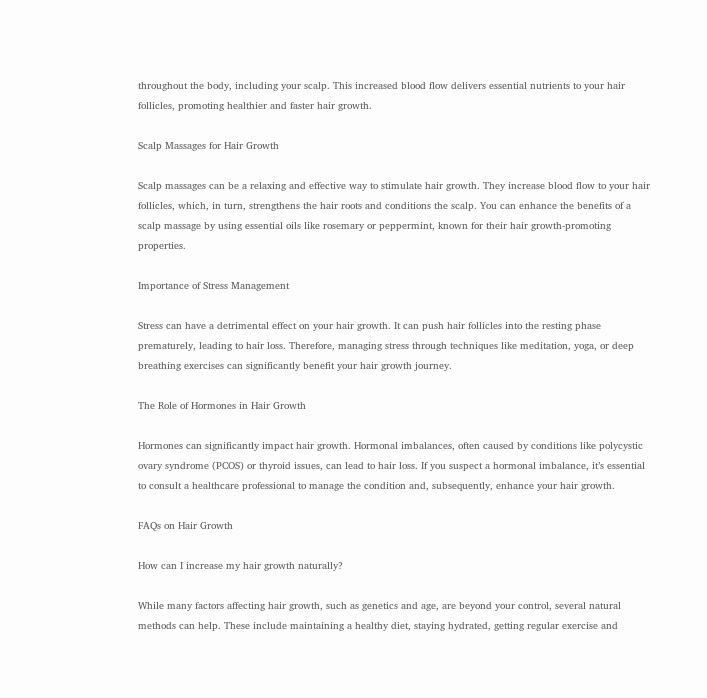throughout the body, including your scalp. This increased blood flow delivers essential nutrients to your hair follicles, promoting healthier and faster hair growth.

Scalp Massages for Hair Growth

Scalp massages can be a relaxing and effective way to stimulate hair growth. They increase blood flow to your hair follicles, which, in turn, strengthens the hair roots and conditions the scalp. You can enhance the benefits of a scalp massage by using essential oils like rosemary or peppermint, known for their hair growth-promoting properties.

Importance of Stress Management

Stress can have a detrimental effect on your hair growth. It can push hair follicles into the resting phase prematurely, leading to hair loss. Therefore, managing stress through techniques like meditation, yoga, or deep breathing exercises can significantly benefit your hair growth journey.

The Role of Hormones in Hair Growth

Hormones can significantly impact hair growth. Hormonal imbalances, often caused by conditions like polycystic ovary syndrome (PCOS) or thyroid issues, can lead to hair loss. If you suspect a hormonal imbalance, it’s essential to consult a healthcare professional to manage the condition and, subsequently, enhance your hair growth.

FAQs on Hair Growth

How can I increase my hair growth naturally?

While many factors affecting hair growth, such as genetics and age, are beyond your control, several natural methods can help. These include maintaining a healthy diet, staying hydrated, getting regular exercise and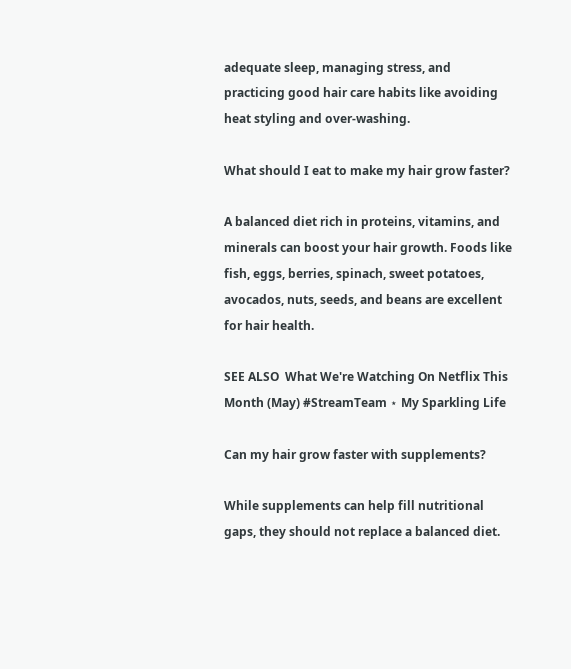adequate sleep, managing stress, and practicing good hair care habits like avoiding heat styling and over-washing.

What should I eat to make my hair grow faster?

A balanced diet rich in proteins, vitamins, and minerals can boost your hair growth. Foods like fish, eggs, berries, spinach, sweet potatoes, avocados, nuts, seeds, and beans are excellent for hair health.

SEE ALSO  What We're Watching On Netflix This Month (May) #StreamTeam ⋆ My Sparkling Life

Can my hair grow faster with supplements?

While supplements can help fill nutritional gaps, they should not replace a balanced diet.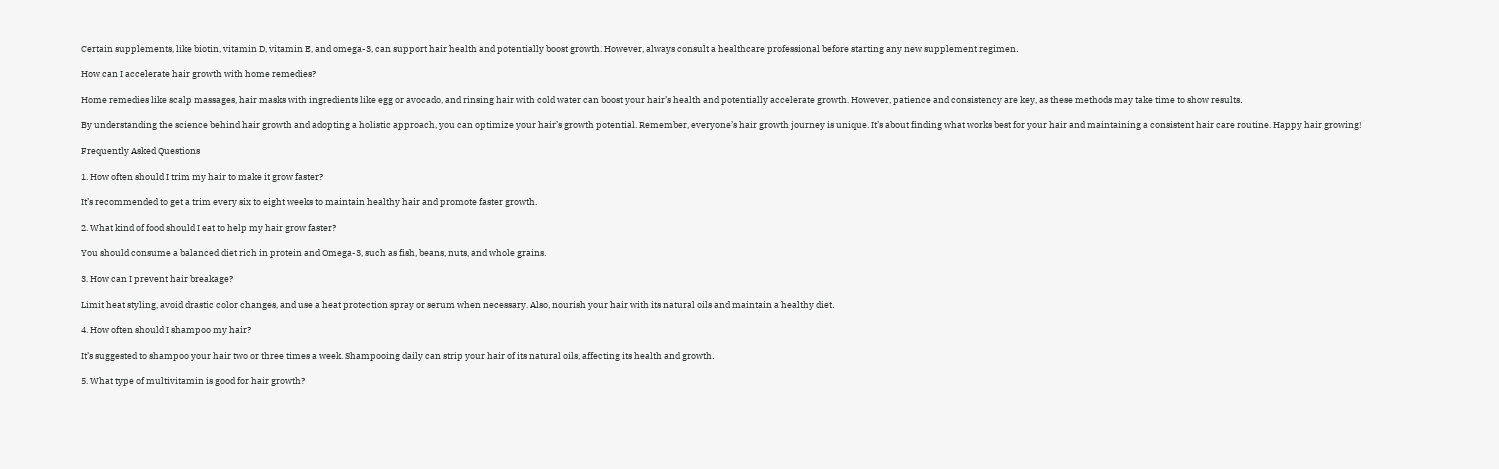Certain supplements, like biotin, vitamin D, vitamin E, and omega-3, can support hair health and potentially boost growth. However, always consult a healthcare professional before starting any new supplement regimen.

How can I accelerate hair growth with home remedies?

Home remedies like scalp massages, hair masks with ingredients like egg or avocado, and rinsing hair with cold water can boost your hair’s health and potentially accelerate growth. However, patience and consistency are key, as these methods may take time to show results.

By understanding the science behind hair growth and adopting a holistic approach, you can optimize your hair’s growth potential. Remember, everyone’s hair growth journey is unique. It’s about finding what works best for your hair and maintaining a consistent hair care routine. Happy hair growing!

Frequently Asked Questions

1. How often should I trim my hair to make it grow faster?

It’s recommended to get a trim every six to eight weeks to maintain healthy hair and promote faster growth.

2. What kind of food should I eat to help my hair grow faster?

You should consume a balanced diet rich in protein and Omega-3, such as fish, beans, nuts, and whole grains.

3. How can I prevent hair breakage?

Limit heat styling, avoid drastic color changes, and use a heat protection spray or serum when necessary. Also, nourish your hair with its natural oils and maintain a healthy diet.

4. How often should I shampoo my hair?

It’s suggested to shampoo your hair two or three times a week. Shampooing daily can strip your hair of its natural oils, affecting its health and growth.

5. What type of multivitamin is good for hair growth?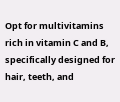Opt for multivitamins rich in vitamin C and B, specifically designed for hair, teeth, and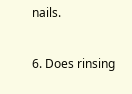nails.

6. Does rinsing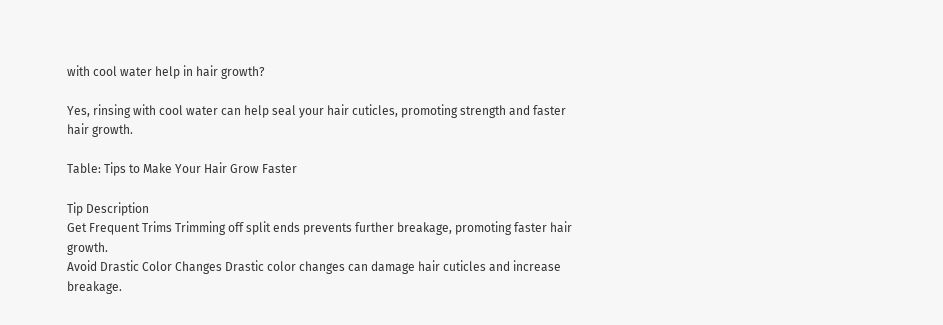with cool water help in hair growth?

Yes, rinsing with cool water can help seal your hair cuticles, promoting strength and faster hair growth.

Table: Tips to Make Your Hair Grow Faster

Tip Description
Get Frequent Trims Trimming off split ends prevents further breakage, promoting faster hair growth.
Avoid Drastic Color Changes Drastic color changes can damage hair cuticles and increase breakage.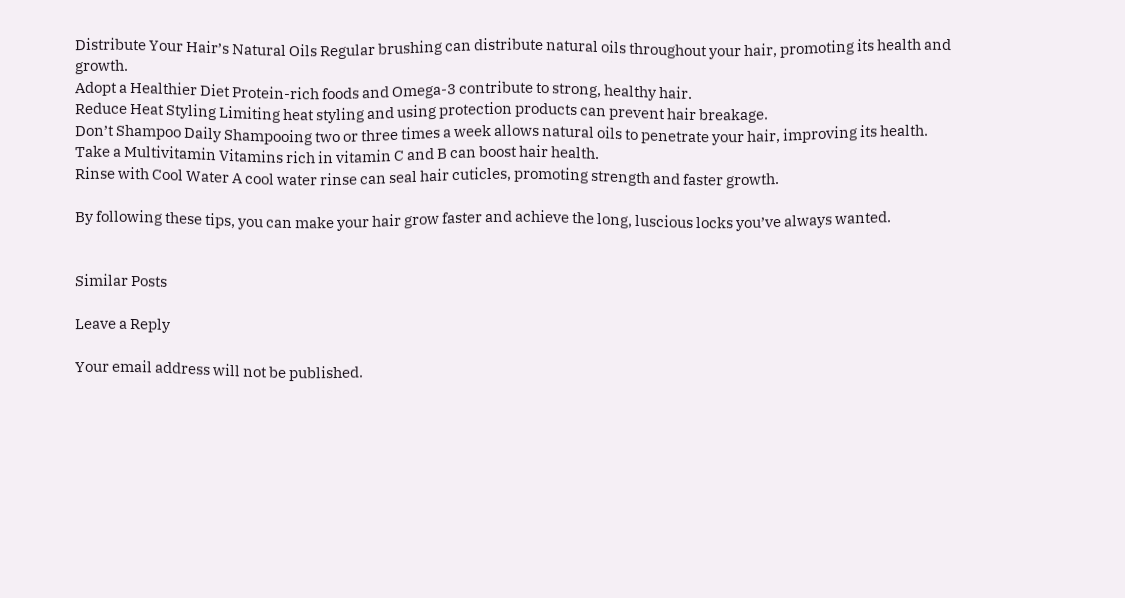Distribute Your Hair’s Natural Oils Regular brushing can distribute natural oils throughout your hair, promoting its health and growth.
Adopt a Healthier Diet Protein-rich foods and Omega-3 contribute to strong, healthy hair.
Reduce Heat Styling Limiting heat styling and using protection products can prevent hair breakage.
Don’t Shampoo Daily Shampooing two or three times a week allows natural oils to penetrate your hair, improving its health.
Take a Multivitamin Vitamins rich in vitamin C and B can boost hair health.
Rinse with Cool Water A cool water rinse can seal hair cuticles, promoting strength and faster growth.

By following these tips, you can make your hair grow faster and achieve the long, luscious locks you’ve always wanted.


Similar Posts

Leave a Reply

Your email address will not be published.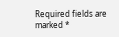Required fields are marked *